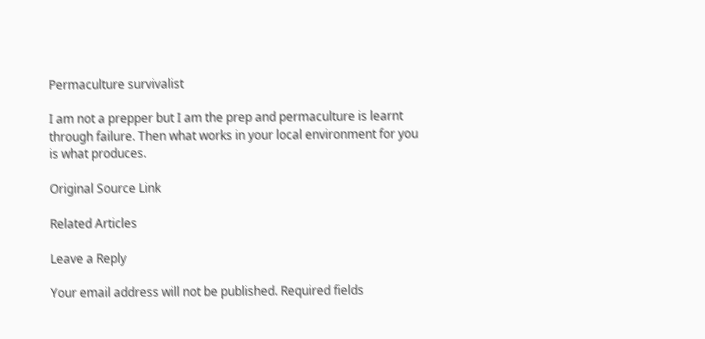Permaculture survivalist

I am not a prepper but I am the prep and permaculture is learnt through failure. Then what works in your local environment for you is what produces.

Original Source Link

Related Articles

Leave a Reply

Your email address will not be published. Required fields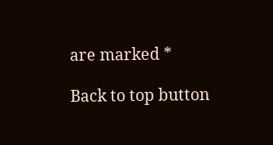are marked *

Back to top button